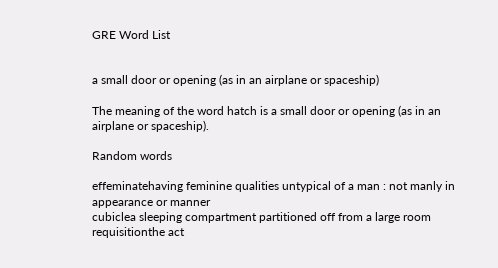GRE Word List


a small door or opening (as in an airplane or spaceship)

The meaning of the word hatch is a small door or opening (as in an airplane or spaceship).

Random words

effeminatehaving feminine qualities untypical of a man : not manly in appearance or manner
cubiclea sleeping compartment partitioned off from a large room
requisitionthe act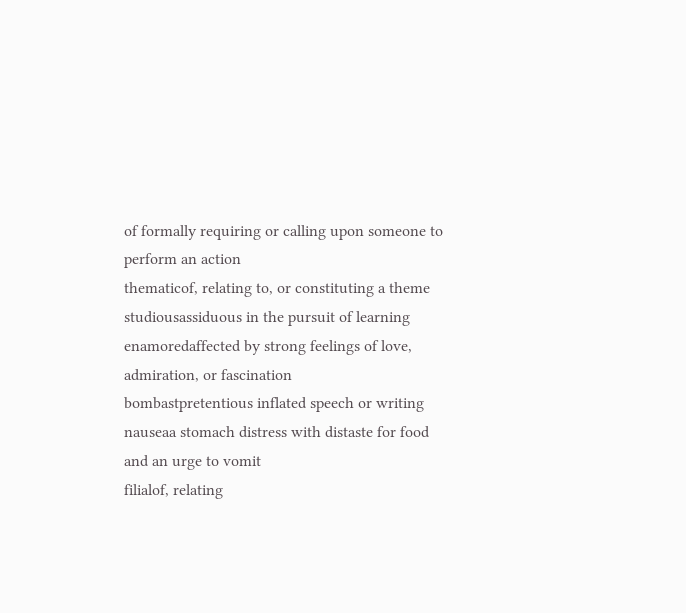of formally requiring or calling upon someone to perform an action
thematicof, relating to, or constituting a theme
studiousassiduous in the pursuit of learning
enamoredaffected by strong feelings of love, admiration, or fascination
bombastpretentious inflated speech or writing
nauseaa stomach distress with distaste for food and an urge to vomit
filialof, relating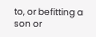to, or befitting a son or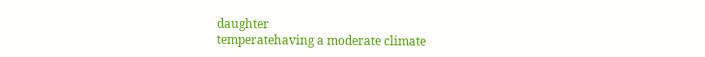daughter
temperatehaving a moderate climate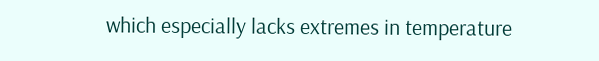which especially lacks extremes in temperature